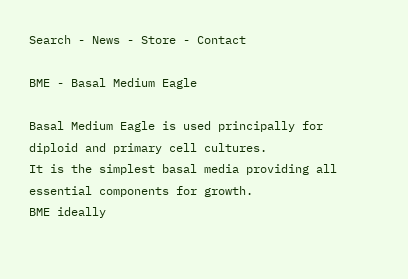Search - News - Store - Contact

BME - Basal Medium Eagle

Basal Medium Eagle is used principally for diploid and primary cell cultures.
It is the simplest basal media providing all essential components for growth.
BME ideally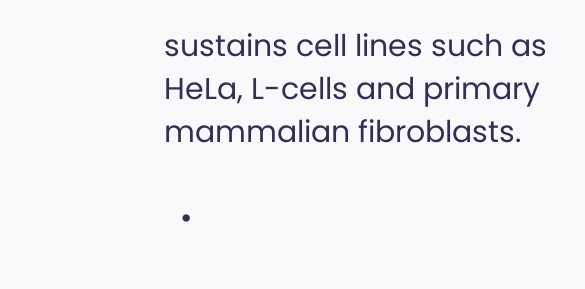sustains cell lines such as HeLa, L-cells and primary mammalian fibroblasts.

  •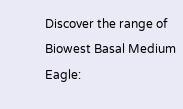Discover the range of Biowest Basal Medium Eagle: